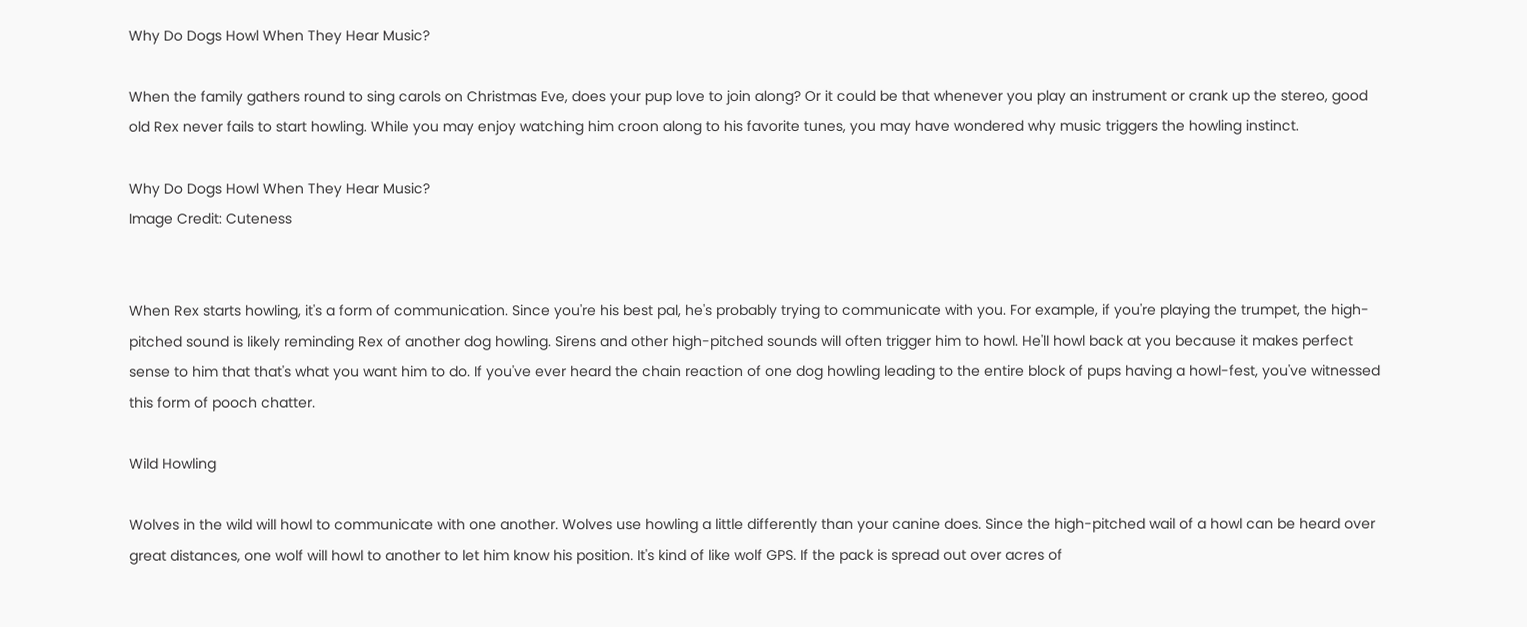Why Do Dogs Howl When They Hear Music?

When the family gathers round to sing carols on Christmas Eve, does your pup love to join along? Or it could be that whenever you play an instrument or crank up the stereo, good old Rex never fails to start howling. While you may enjoy watching him croon along to his favorite tunes, you may have wondered why music triggers the howling instinct.

Why Do Dogs Howl When They Hear Music?
Image Credit: Cuteness


When Rex starts howling, it's a form of communication. Since you're his best pal, he's probably trying to communicate with you. For example, if you're playing the trumpet, the high-pitched sound is likely reminding Rex of another dog howling. Sirens and other high-pitched sounds will often trigger him to howl. He'll howl back at you because it makes perfect sense to him that that's what you want him to do. If you've ever heard the chain reaction of one dog howling leading to the entire block of pups having a howl-fest, you've witnessed this form of pooch chatter.

Wild Howling

Wolves in the wild will howl to communicate with one another. Wolves use howling a little differently than your canine does. Since the high-pitched wail of a howl can be heard over great distances, one wolf will howl to another to let him know his position. It's kind of like wolf GPS. If the pack is spread out over acres of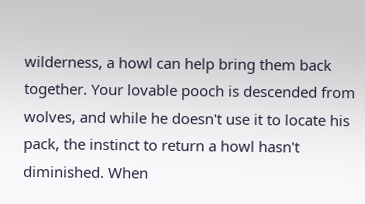wilderness, a howl can help bring them back together. Your lovable pooch is descended from wolves, and while he doesn't use it to locate his pack, the instinct to return a howl hasn't diminished. When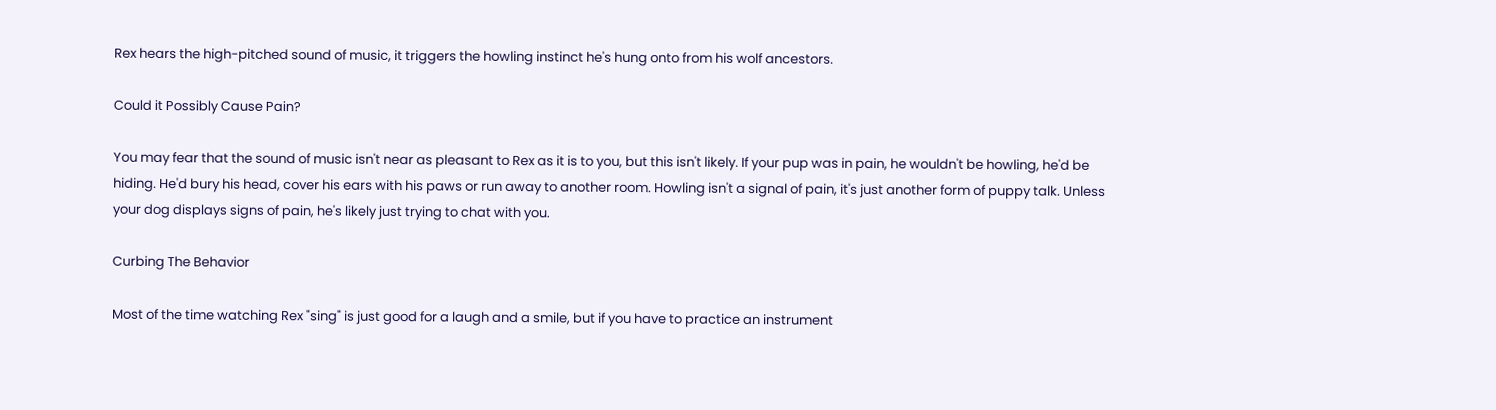Rex hears the high-pitched sound of music, it triggers the howling instinct he's hung onto from his wolf ancestors.

Could it Possibly Cause Pain?

You may fear that the sound of music isn't near as pleasant to Rex as it is to you, but this isn't likely. If your pup was in pain, he wouldn't be howling, he'd be hiding. He'd bury his head, cover his ears with his paws or run away to another room. Howling isn't a signal of pain, it's just another form of puppy talk. Unless your dog displays signs of pain, he's likely just trying to chat with you.

Curbing The Behavior

Most of the time watching Rex "sing" is just good for a laugh and a smile, but if you have to practice an instrument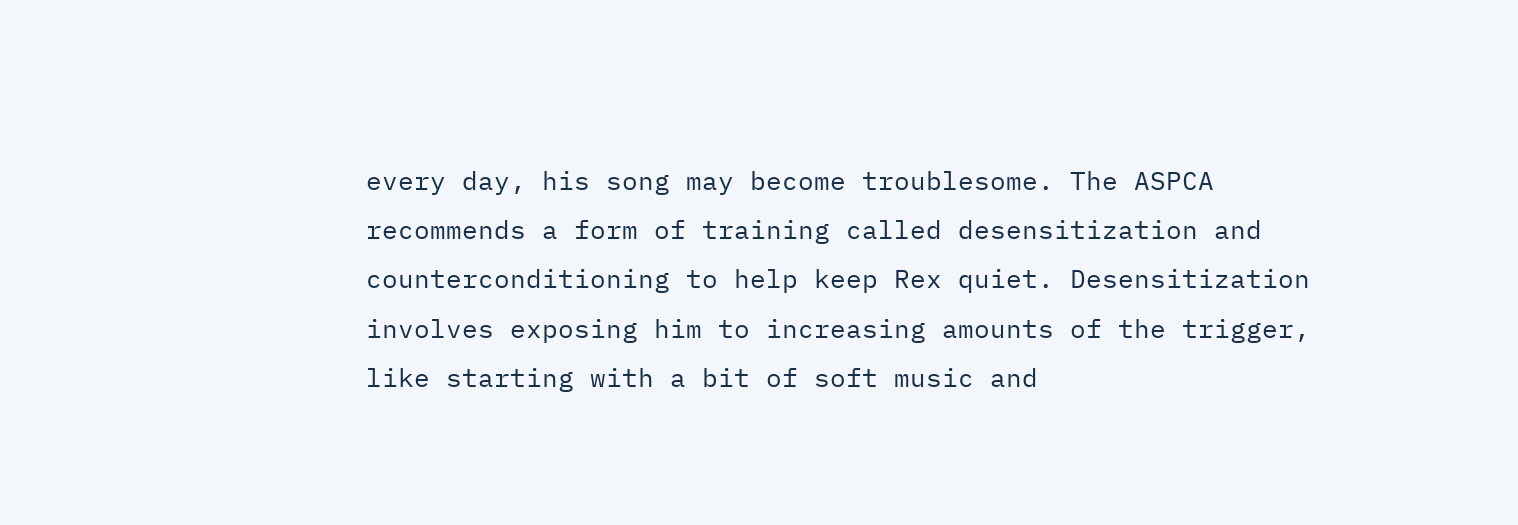every day, his song may become troublesome. The ASPCA recommends a form of training called desensitization and counterconditioning to help keep Rex quiet. Desensitization involves exposing him to increasing amounts of the trigger, like starting with a bit of soft music and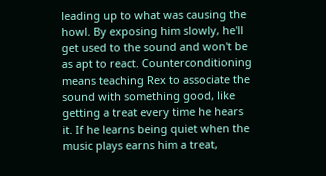leading up to what was causing the howl. By exposing him slowly, he'll get used to the sound and won't be as apt to react. Counterconditioning means teaching Rex to associate the sound with something good, like getting a treat every time he hears it. If he learns being quiet when the music plays earns him a treat,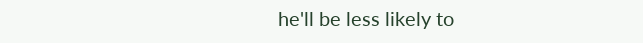he'll be less likely to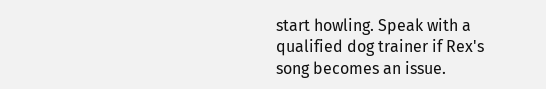start howling. Speak with a qualified dog trainer if Rex's song becomes an issue.